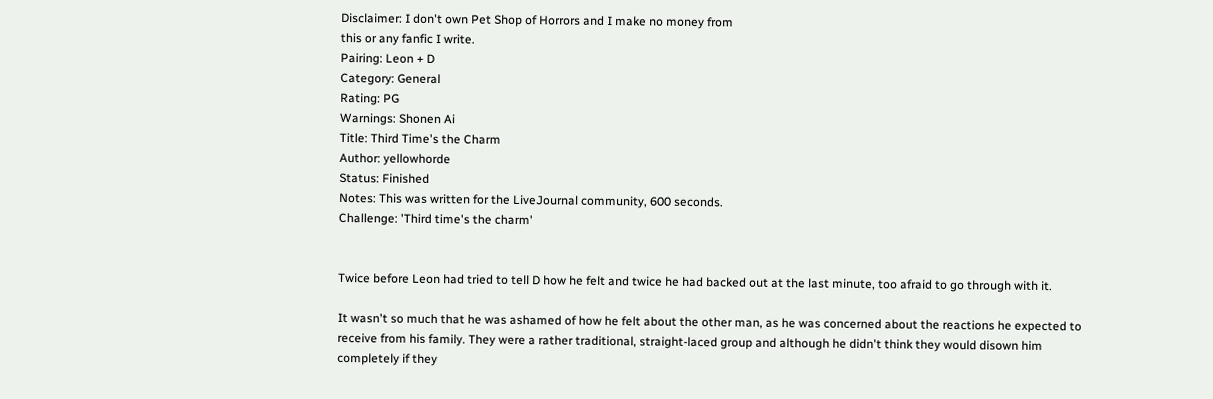Disclaimer: I don't own Pet Shop of Horrors and I make no money from
this or any fanfic I write.
Pairing: Leon + D
Category: General
Rating: PG
Warnings: Shonen Ai
Title: Third Time's the Charm
Author: yellowhorde
Status: Finished
Notes: This was written for the LiveJournal community, 600 seconds.
Challenge: 'Third time's the charm'


Twice before Leon had tried to tell D how he felt and twice he had backed out at the last minute, too afraid to go through with it.

It wasn't so much that he was ashamed of how he felt about the other man, as he was concerned about the reactions he expected to receive from his family. They were a rather traditional, straight-laced group and although he didn't think they would disown him completely if they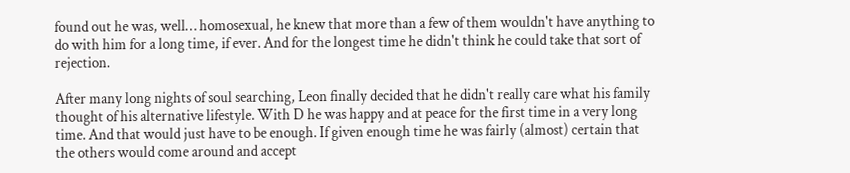found out he was, well… homosexual, he knew that more than a few of them wouldn't have anything to do with him for a long time, if ever. And for the longest time he didn't think he could take that sort of rejection.

After many long nights of soul searching, Leon finally decided that he didn't really care what his family thought of his alternative lifestyle. With D he was happy and at peace for the first time in a very long time. And that would just have to be enough. If given enough time he was fairly (almost) certain that the others would come around and accept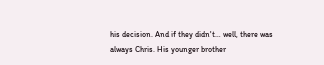his decision. And if they didn't… well, there was always Chris. His younger brother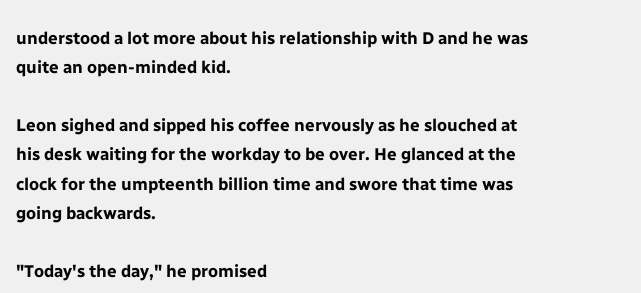understood a lot more about his relationship with D and he was quite an open-minded kid.

Leon sighed and sipped his coffee nervously as he slouched at his desk waiting for the workday to be over. He glanced at the clock for the umpteenth billion time and swore that time was going backwards.

"Today's the day," he promised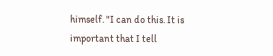himself. "I can do this. It is important that I tell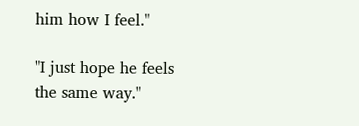him how I feel."

"I just hope he feels the same way."